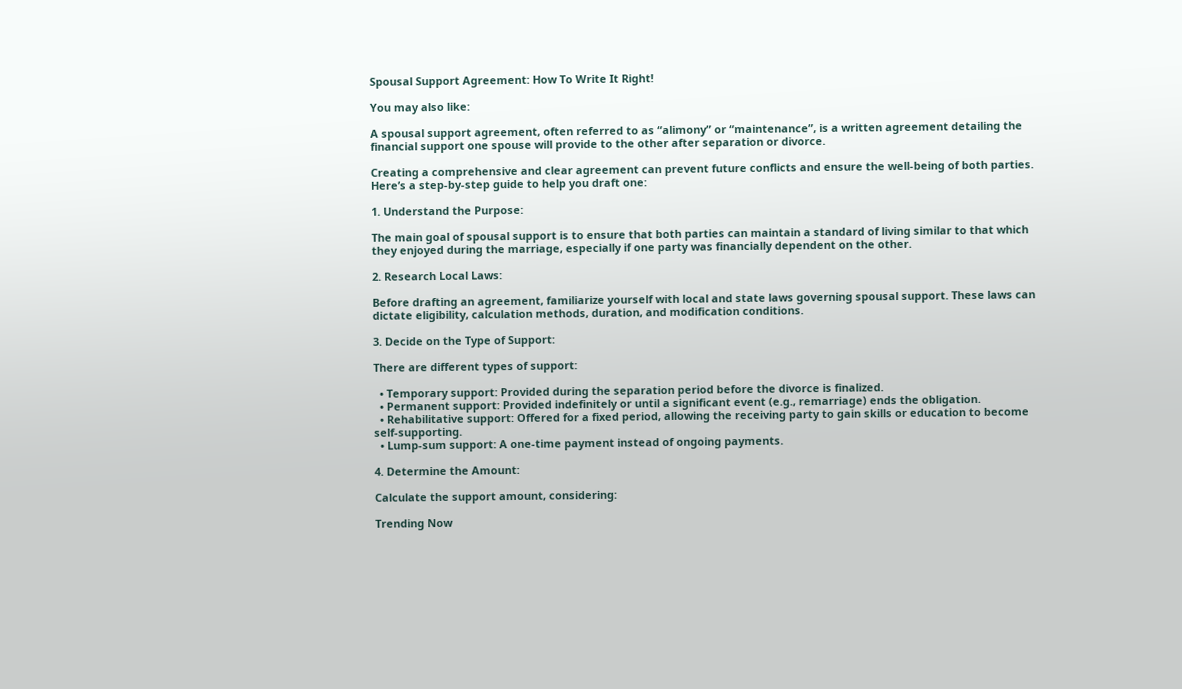Spousal Support Agreement: How To Write It Right!

You may also like:

A spousal support agreement, often referred to as “alimony” or “maintenance”, is a written agreement detailing the financial support one spouse will provide to the other after separation or divorce.

Creating a comprehensive and clear agreement can prevent future conflicts and ensure the well-being of both parties. Here’s a step-by-step guide to help you draft one:

1. Understand the Purpose:

The main goal of spousal support is to ensure that both parties can maintain a standard of living similar to that which they enjoyed during the marriage, especially if one party was financially dependent on the other.

2. Research Local Laws:

Before drafting an agreement, familiarize yourself with local and state laws governing spousal support. These laws can dictate eligibility, calculation methods, duration, and modification conditions.

3. Decide on the Type of Support:

There are different types of support:

  • Temporary support: Provided during the separation period before the divorce is finalized.
  • Permanent support: Provided indefinitely or until a significant event (e.g., remarriage) ends the obligation.
  • Rehabilitative support: Offered for a fixed period, allowing the receiving party to gain skills or education to become self-supporting.
  • Lump-sum support: A one-time payment instead of ongoing payments.

4. Determine the Amount:

Calculate the support amount, considering:

Trending Now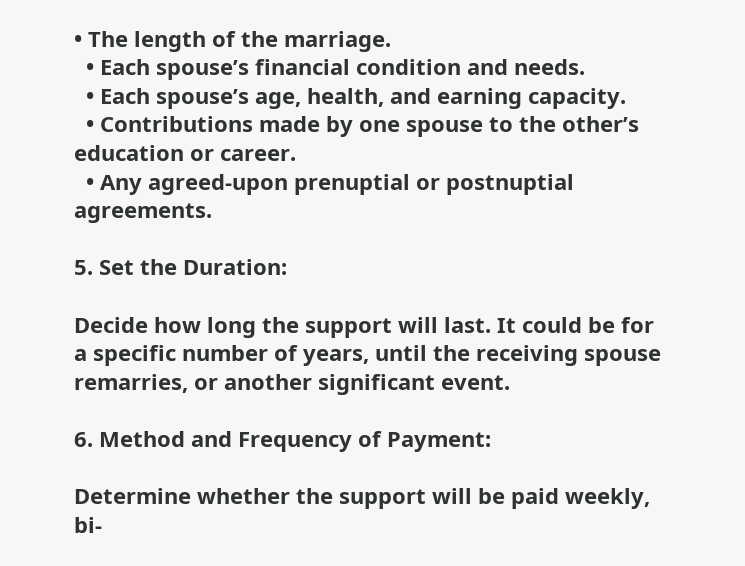• The length of the marriage.
  • Each spouse’s financial condition and needs.
  • Each spouse’s age, health, and earning capacity.
  • Contributions made by one spouse to the other’s education or career.
  • Any agreed-upon prenuptial or postnuptial agreements.

5. Set the Duration:

Decide how long the support will last. It could be for a specific number of years, until the receiving spouse remarries, or another significant event.

6. Method and Frequency of Payment:

Determine whether the support will be paid weekly, bi-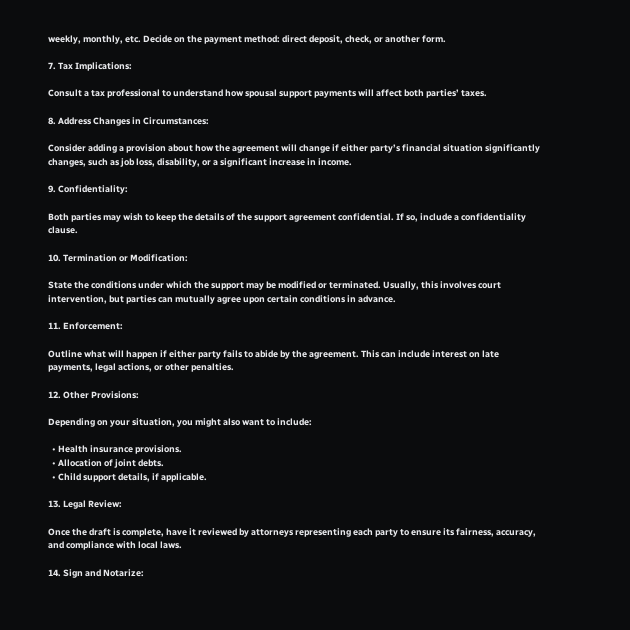weekly, monthly, etc. Decide on the payment method: direct deposit, check, or another form.

7. Tax Implications:

Consult a tax professional to understand how spousal support payments will affect both parties’ taxes.

8. Address Changes in Circumstances:

Consider adding a provision about how the agreement will change if either party’s financial situation significantly changes, such as job loss, disability, or a significant increase in income.

9. Confidentiality:

Both parties may wish to keep the details of the support agreement confidential. If so, include a confidentiality clause.

10. Termination or Modification:

State the conditions under which the support may be modified or terminated. Usually, this involves court intervention, but parties can mutually agree upon certain conditions in advance.

11. Enforcement:

Outline what will happen if either party fails to abide by the agreement. This can include interest on late payments, legal actions, or other penalties.

12. Other Provisions:

Depending on your situation, you might also want to include:

  • Health insurance provisions.
  • Allocation of joint debts.
  • Child support details, if applicable.

13. Legal Review:

Once the draft is complete, have it reviewed by attorneys representing each party to ensure its fairness, accuracy, and compliance with local laws.

14. Sign and Notarize: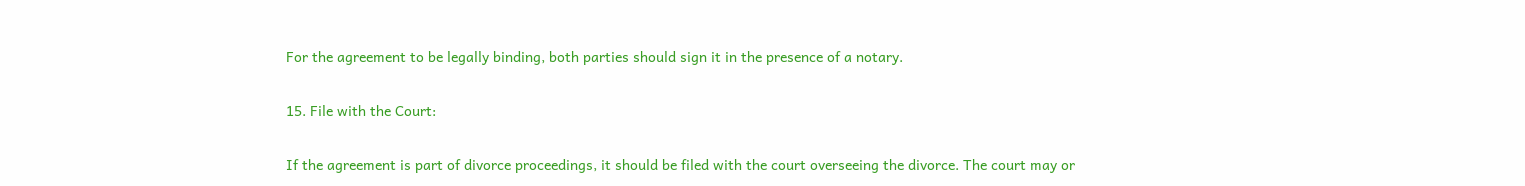For the agreement to be legally binding, both parties should sign it in the presence of a notary.

15. File with the Court:

If the agreement is part of divorce proceedings, it should be filed with the court overseeing the divorce. The court may or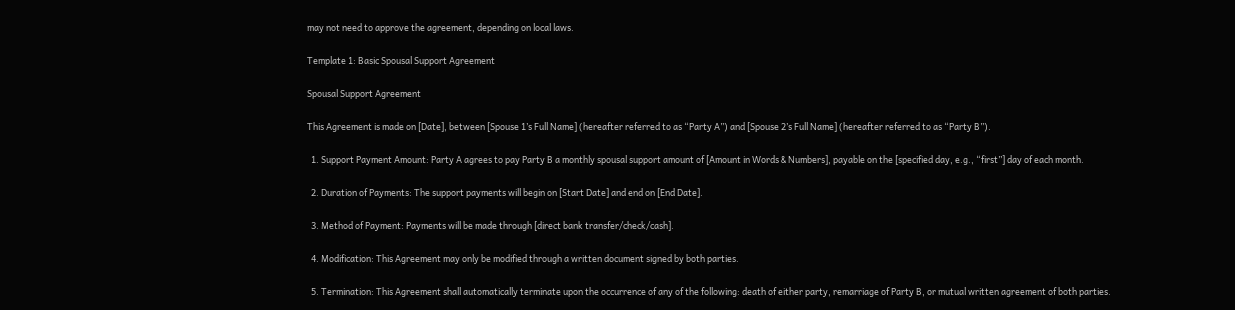may not need to approve the agreement, depending on local laws.

Template 1: Basic Spousal Support Agreement

Spousal Support Agreement

This Agreement is made on [Date], between [Spouse 1’s Full Name] (hereafter referred to as “Party A”) and [Spouse 2’s Full Name] (hereafter referred to as “Party B”).

  1. Support Payment Amount: Party A agrees to pay Party B a monthly spousal support amount of [Amount in Words & Numbers], payable on the [specified day, e.g., “first”] day of each month.

  2. Duration of Payments: The support payments will begin on [Start Date] and end on [End Date].

  3. Method of Payment: Payments will be made through [direct bank transfer/check/cash].

  4. Modification: This Agreement may only be modified through a written document signed by both parties.

  5. Termination: This Agreement shall automatically terminate upon the occurrence of any of the following: death of either party, remarriage of Party B, or mutual written agreement of both parties.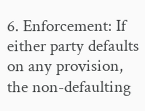6. Enforcement: If either party defaults on any provision, the non-defaulting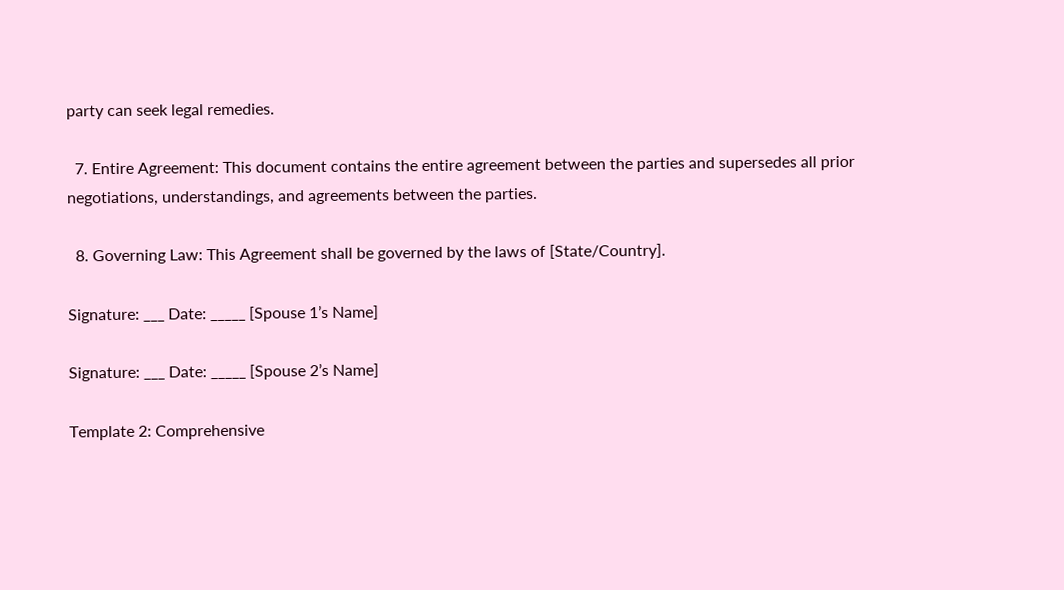party can seek legal remedies.

  7. Entire Agreement: This document contains the entire agreement between the parties and supersedes all prior negotiations, understandings, and agreements between the parties.

  8. Governing Law: This Agreement shall be governed by the laws of [State/Country].

Signature: ___ Date: _____ [Spouse 1’s Name]

Signature: ___ Date: _____ [Spouse 2’s Name]

Template 2: Comprehensive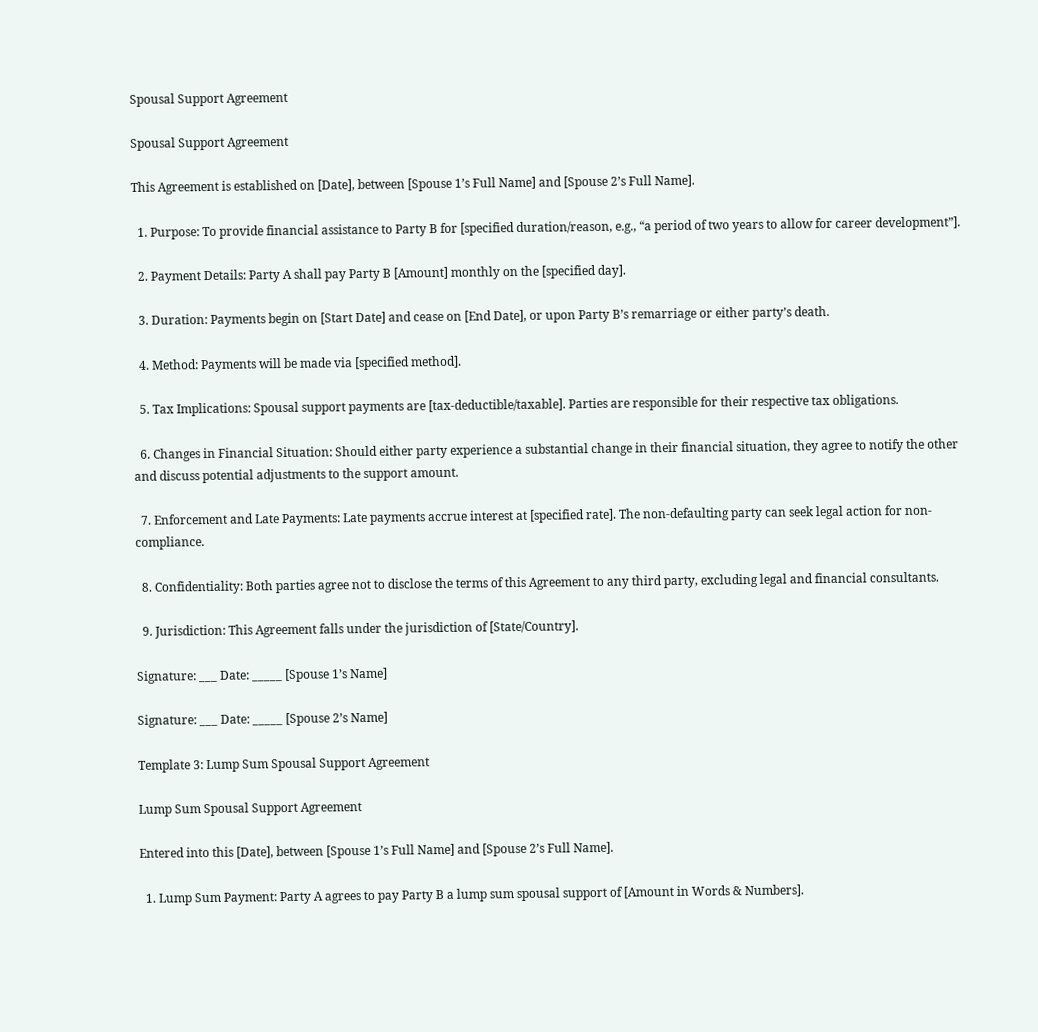Spousal Support Agreement

Spousal Support Agreement

This Agreement is established on [Date], between [Spouse 1’s Full Name] and [Spouse 2’s Full Name].

  1. Purpose: To provide financial assistance to Party B for [specified duration/reason, e.g., “a period of two years to allow for career development”].

  2. Payment Details: Party A shall pay Party B [Amount] monthly on the [specified day].

  3. Duration: Payments begin on [Start Date] and cease on [End Date], or upon Party B’s remarriage or either party’s death.

  4. Method: Payments will be made via [specified method].

  5. Tax Implications: Spousal support payments are [tax-deductible/taxable]. Parties are responsible for their respective tax obligations.

  6. Changes in Financial Situation: Should either party experience a substantial change in their financial situation, they agree to notify the other and discuss potential adjustments to the support amount.

  7. Enforcement and Late Payments: Late payments accrue interest at [specified rate]. The non-defaulting party can seek legal action for non-compliance.

  8. Confidentiality: Both parties agree not to disclose the terms of this Agreement to any third party, excluding legal and financial consultants.

  9. Jurisdiction: This Agreement falls under the jurisdiction of [State/Country].

Signature: ___ Date: _____ [Spouse 1’s Name]

Signature: ___ Date: _____ [Spouse 2’s Name]

Template 3: Lump Sum Spousal Support Agreement

Lump Sum Spousal Support Agreement

Entered into this [Date], between [Spouse 1’s Full Name] and [Spouse 2’s Full Name].

  1. Lump Sum Payment: Party A agrees to pay Party B a lump sum spousal support of [Amount in Words & Numbers].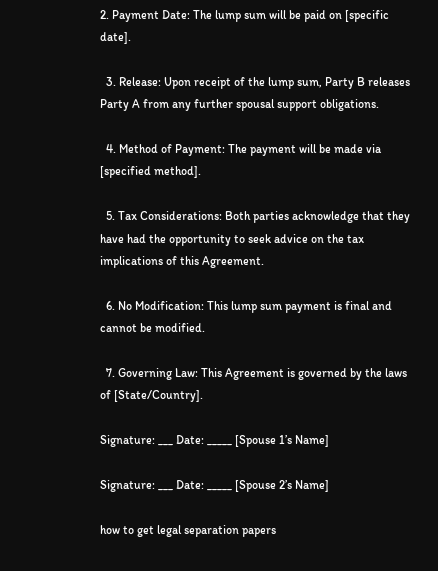2. Payment Date: The lump sum will be paid on [specific date].

  3. Release: Upon receipt of the lump sum, Party B releases Party A from any further spousal support obligations.

  4. Method of Payment: The payment will be made via [specified method].

  5. Tax Considerations: Both parties acknowledge that they have had the opportunity to seek advice on the tax implications of this Agreement.

  6. No Modification: This lump sum payment is final and cannot be modified.

  7. Governing Law: This Agreement is governed by the laws of [State/Country].

Signature: ___ Date: _____ [Spouse 1’s Name]

Signature: ___ Date: _____ [Spouse 2’s Name]

how to get legal separation papers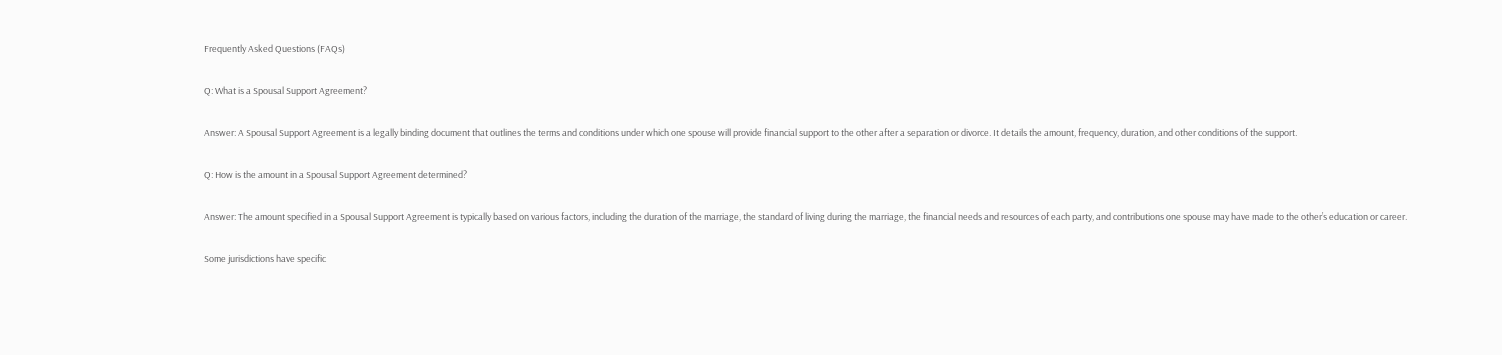Frequently Asked Questions (FAQs)

Q: What is a Spousal Support Agreement?

Answer: A Spousal Support Agreement is a legally binding document that outlines the terms and conditions under which one spouse will provide financial support to the other after a separation or divorce. It details the amount, frequency, duration, and other conditions of the support.

Q: How is the amount in a Spousal Support Agreement determined?

Answer: The amount specified in a Spousal Support Agreement is typically based on various factors, including the duration of the marriage, the standard of living during the marriage, the financial needs and resources of each party, and contributions one spouse may have made to the other’s education or career.

Some jurisdictions have specific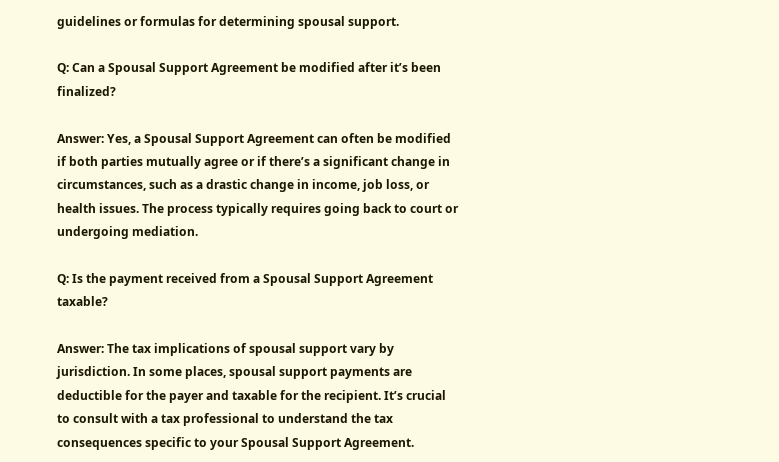guidelines or formulas for determining spousal support.

Q: Can a Spousal Support Agreement be modified after it’s been finalized?

Answer: Yes, a Spousal Support Agreement can often be modified if both parties mutually agree or if there’s a significant change in circumstances, such as a drastic change in income, job loss, or health issues. The process typically requires going back to court or undergoing mediation.

Q: Is the payment received from a Spousal Support Agreement taxable?

Answer: The tax implications of spousal support vary by jurisdiction. In some places, spousal support payments are deductible for the payer and taxable for the recipient. It’s crucial to consult with a tax professional to understand the tax consequences specific to your Spousal Support Agreement.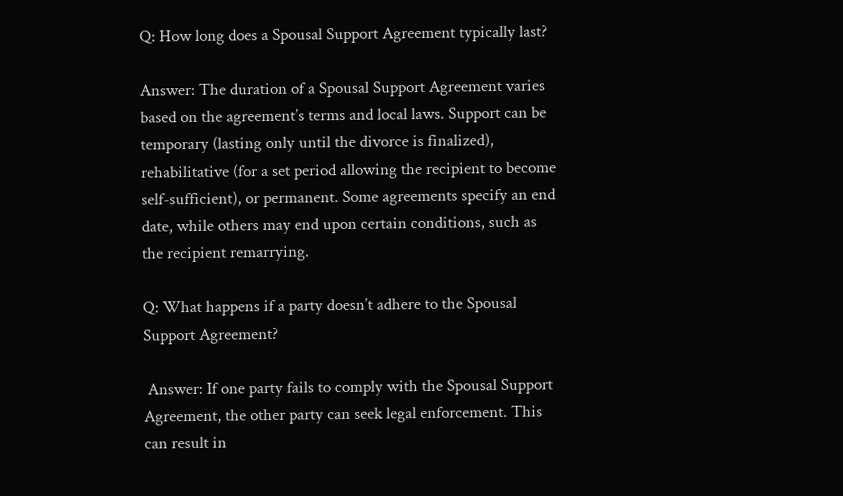Q: How long does a Spousal Support Agreement typically last?

Answer: The duration of a Spousal Support Agreement varies based on the agreement’s terms and local laws. Support can be temporary (lasting only until the divorce is finalized), rehabilitative (for a set period allowing the recipient to become self-sufficient), or permanent. Some agreements specify an end date, while others may end upon certain conditions, such as the recipient remarrying.

Q: What happens if a party doesn’t adhere to the Spousal Support Agreement?

 Answer: If one party fails to comply with the Spousal Support Agreement, the other party can seek legal enforcement. This can result in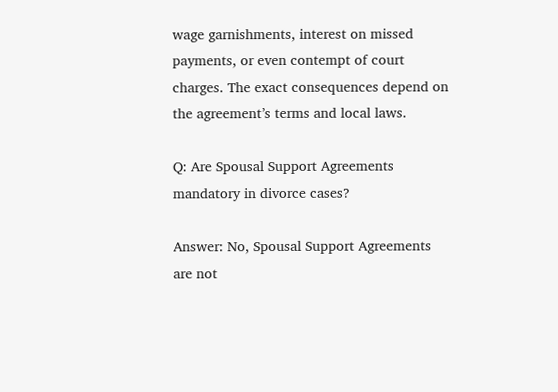wage garnishments, interest on missed payments, or even contempt of court charges. The exact consequences depend on the agreement’s terms and local laws.

Q: Are Spousal Support Agreements mandatory in divorce cases?

Answer: No, Spousal Support Agreements are not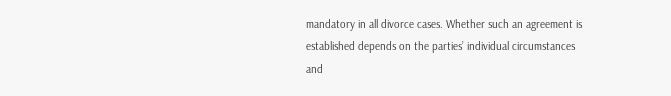mandatory in all divorce cases. Whether such an agreement is established depends on the parties’ individual circumstances and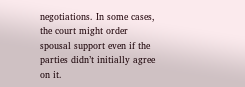negotiations. In some cases, the court might order spousal support even if the parties didn’t initially agree on it.